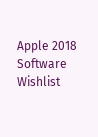Apple 2018 Software Wishlist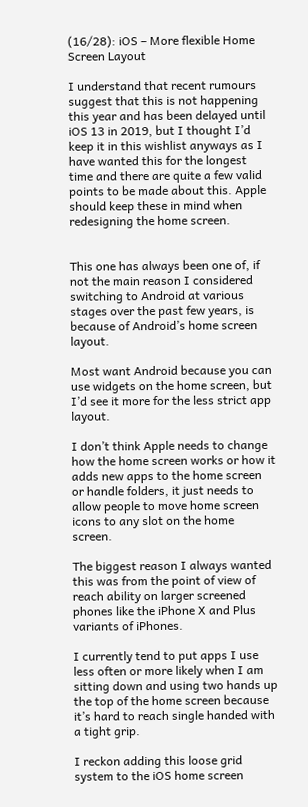(16/28): iOS – More flexible Home Screen Layout

I understand that recent rumours suggest that this is not happening this year and has been delayed until iOS 13 in 2019, but I thought I’d keep it in this wishlist anyways as I have wanted this for the longest time and there are quite a few valid points to be made about this. Apple should keep these in mind when redesigning the home screen.


This one has always been one of, if not the main reason I considered switching to Android at various stages over the past few years, is because of Android’s home screen layout.

Most want Android because you can use widgets on the home screen, but I’d see it more for the less strict app layout.

I don’t think Apple needs to change how the home screen works or how it adds new apps to the home screen or handle folders, it just needs to allow people to move home screen icons to any slot on the home screen.

The biggest reason I always wanted this was from the point of view of reach ability on larger screened phones like the iPhone X and Plus variants of iPhones.

I currently tend to put apps I use less often or more likely when I am sitting down and using two hands up the top of the home screen because it’s hard to reach single handed with a tight grip.

I reckon adding this loose grid system to the iOS home screen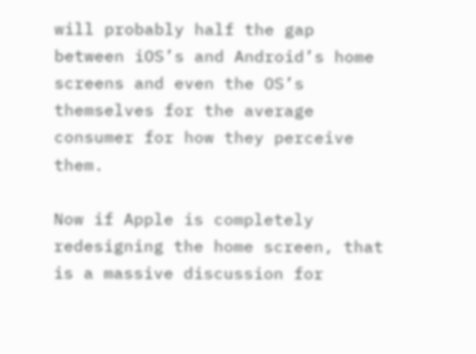will probably half the gap between iOS’s and Android’s home screens and even the OS’s themselves for the average consumer for how they perceive them.

Now if Apple is completely redesigning the home screen, that is a massive discussion for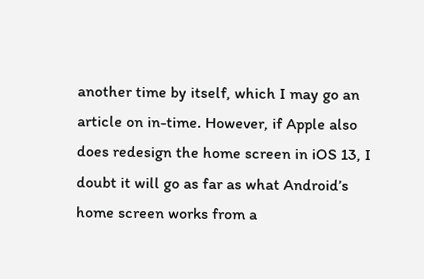another time by itself, which I may go an article on in-time. However, if Apple also does redesign the home screen in iOS 13, I doubt it will go as far as what Android’s home screen works from a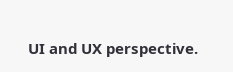UI and UX perspective.